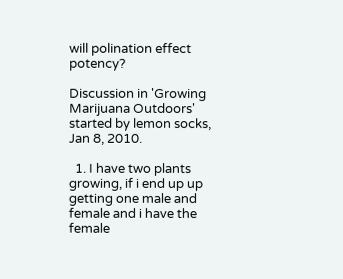will polination effect potency?

Discussion in 'Growing Marijuana Outdoors' started by lemon socks, Jan 8, 2010.

  1. I have two plants growing, if i end up up getting one male and female and i have the female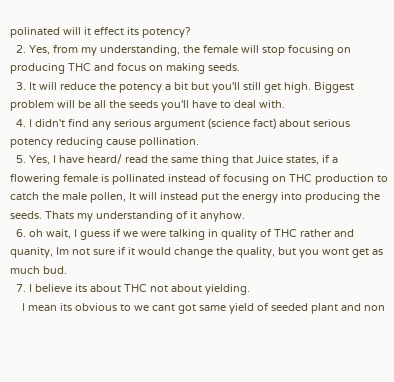polinated will it effect its potency?
  2. Yes, from my understanding, the female will stop focusing on producing THC and focus on making seeds.
  3. It will reduce the potency a bit but you'll still get high. Biggest problem will be all the seeds you'll have to deal with.
  4. I didn't find any serious argument (science fact) about serious potency reducing cause pollination.
  5. Yes, I have heard/ read the same thing that Juice states, if a flowering female is pollinated instead of focusing on THC production to catch the male pollen, It will instead put the energy into producing the seeds. Thats my understanding of it anyhow.
  6. oh wait, I guess if we were talking in quality of THC rather and quanity, Im not sure if it would change the quality, but you wont get as much bud.
  7. I believe its about THC not about yielding.
    I mean its obvious to we cant got same yield of seeded plant and non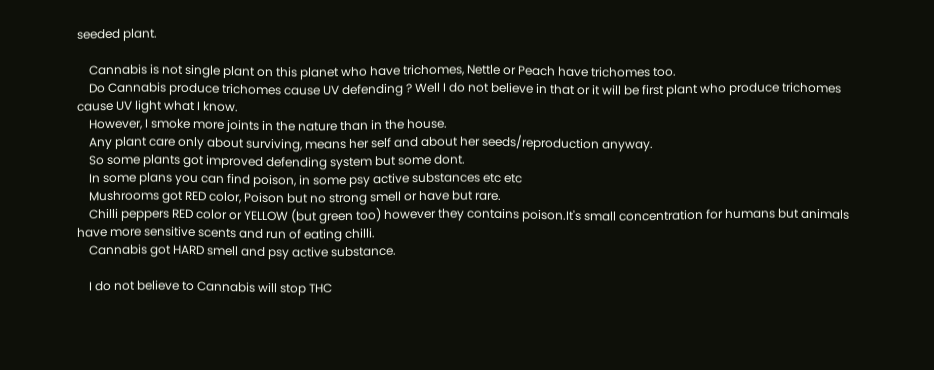seeded plant.

    Cannabis is not single plant on this planet who have trichomes, Nettle or Peach have trichomes too.
    Do Cannabis produce trichomes cause UV defending ? Well I do not believe in that or it will be first plant who produce trichomes cause UV light what I know.
    However, I smoke more joints in the nature than in the house.
    Any plant care only about surviving, means her self and about her seeds/reproduction anyway.
    So some plants got improved defending system but some dont.
    In some plans you can find poison, in some psy active substances etc etc
    Mushrooms got RED color, Poison but no strong smell or have but rare.
    Chilli peppers RED color or YELLOW (but green too) however they contains poison.It's small concentration for humans but animals have more sensitive scents and run of eating chilli.
    Cannabis got HARD smell and psy active substance.

    I do not believe to Cannabis will stop THC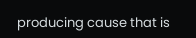producing cause that is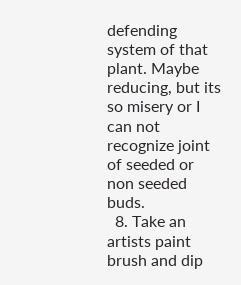defending system of that plant. Maybe reducing, but its so misery or I can not recognize joint of seeded or non seeded buds.
  8. Take an artists paint brush and dip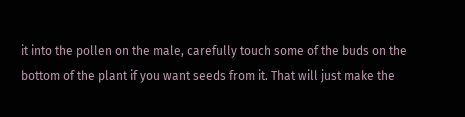it into the pollen on the male, carefully touch some of the buds on the bottom of the plant if you want seeds from it. That will just make the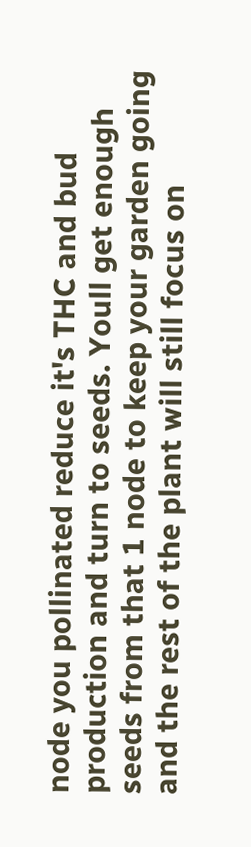node you pollinated reduce it's THC and bud production and turn to seeds. Youll get enough seeds from that 1 node to keep your garden going and the rest of the plant will still focus on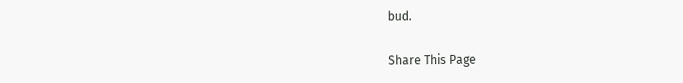bud.

Share This Page